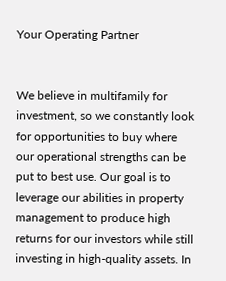Your Operating Partner


We believe in multifamily for investment, so we constantly look for opportunities to buy where our operational strengths can be put to best use. Our goal is to leverage our abilities in property management to produce high returns for our investors while still investing in high-quality assets. In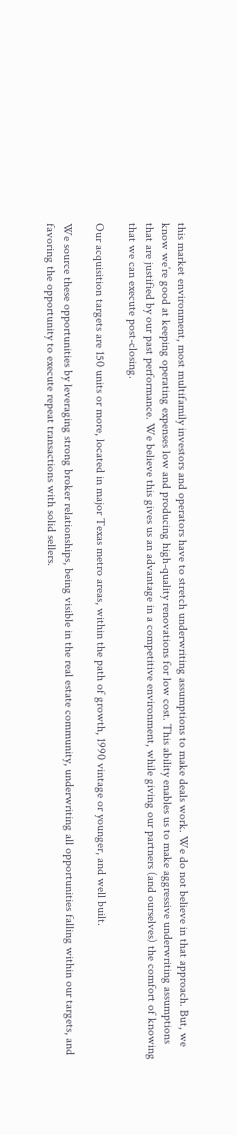this market environment, most multifamily investors and operators have to stretch underwriting assumptions to make deals work. We do not believe in that approach. But, we know we’re good at keeping operating expenses low and producing high-quality renovations for low cost. This ability enables us to make aggressive underwriting assumptions that are justified by our past performance. We believe this gives us an advantage in a competitive environment, while giving our partners (and ourselves) the comfort of knowing that we can execute post-closing.

Our acquisition targets are 150 units or more, located in major Texas metro areas, within the path of growth, 1990 vintage or younger, and well built.

We source these opportunities by leveraging strong broker relationships, being visible in the real estate community, underwriting all opportunities falling within our targets, and favoring the opportunity to execute repeat transactions with solid sellers.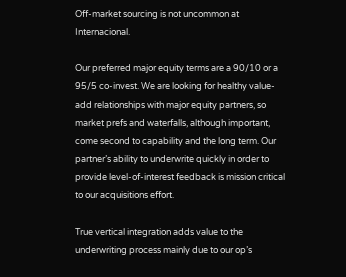Off-market sourcing is not uncommon at Internacional.

Our preferred major equity terms are a 90/10 or a 95/5 co-invest. We are looking for healthy value-add relationships with major equity partners, so market prefs and waterfalls, although important, come second to capability and the long term. Our partner’s ability to underwrite quickly in order to provide level-of-interest feedback is mission critical to our acquisitions effort.

True vertical integration adds value to the underwriting process mainly due to our op’s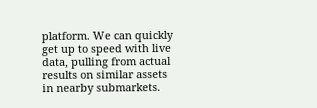platform. We can quickly get up to speed with live data, pulling from actual results on similar assets in nearby submarkets.